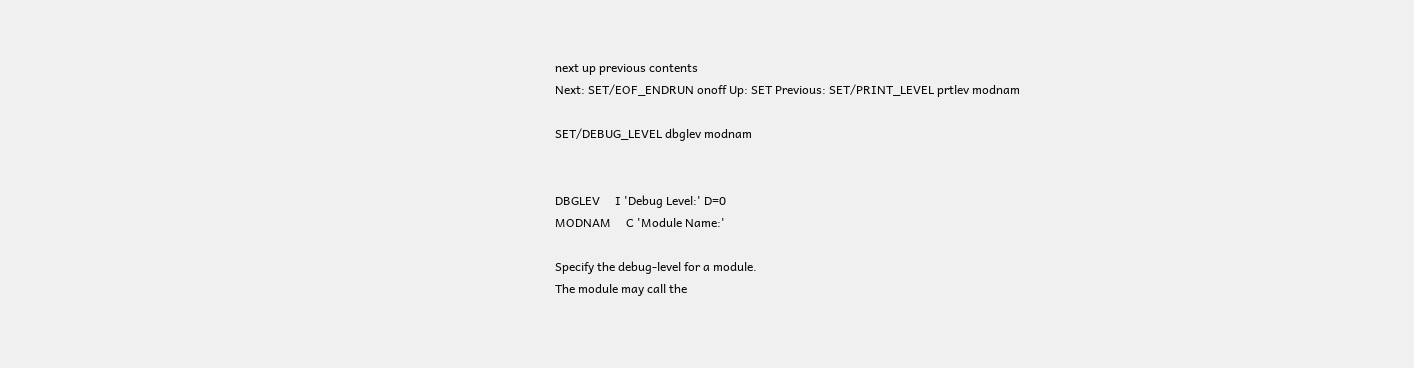next up previous contents
Next: SET/EOF_ENDRUN onoff Up: SET Previous: SET/PRINT_LEVEL prtlev modnam

SET/DEBUG_LEVEL dbglev modnam


DBGLEV     I 'Debug Level:' D=0
MODNAM     C 'Module Name:'

Specify the debug-level for a module.
The module may call the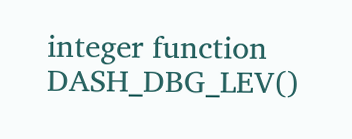integer function DASH_DBG_LEV()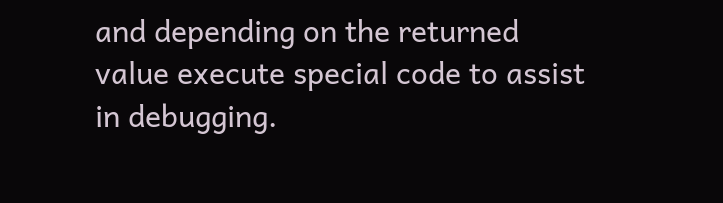and depending on the returned value execute special code to assist in debugging.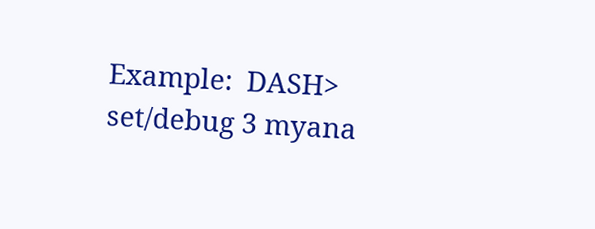Example:  DASH> set/debug 3 myana